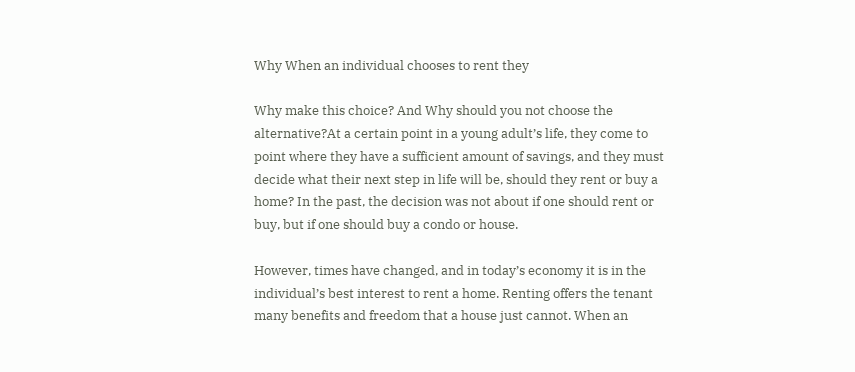Why When an individual chooses to rent they

Why make this choice? And Why should you not choose the alternative?At a certain point in a young adult’s life, they come to point where they have a sufficient amount of savings, and they must decide what their next step in life will be, should they rent or buy a home? In the past, the decision was not about if one should rent or buy, but if one should buy a condo or house.

However, times have changed, and in today’s economy it is in the individual’s best interest to rent a home. Renting offers the tenant many benefits and freedom that a house just cannot. When an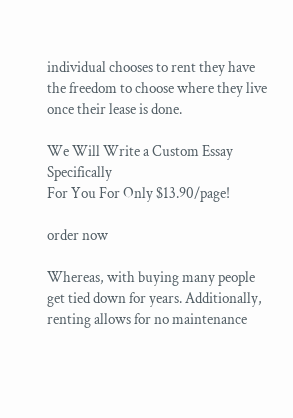individual chooses to rent they have the freedom to choose where they live once their lease is done.

We Will Write a Custom Essay Specifically
For You For Only $13.90/page!

order now

Whereas, with buying many people get tied down for years. Additionally, renting allows for no maintenance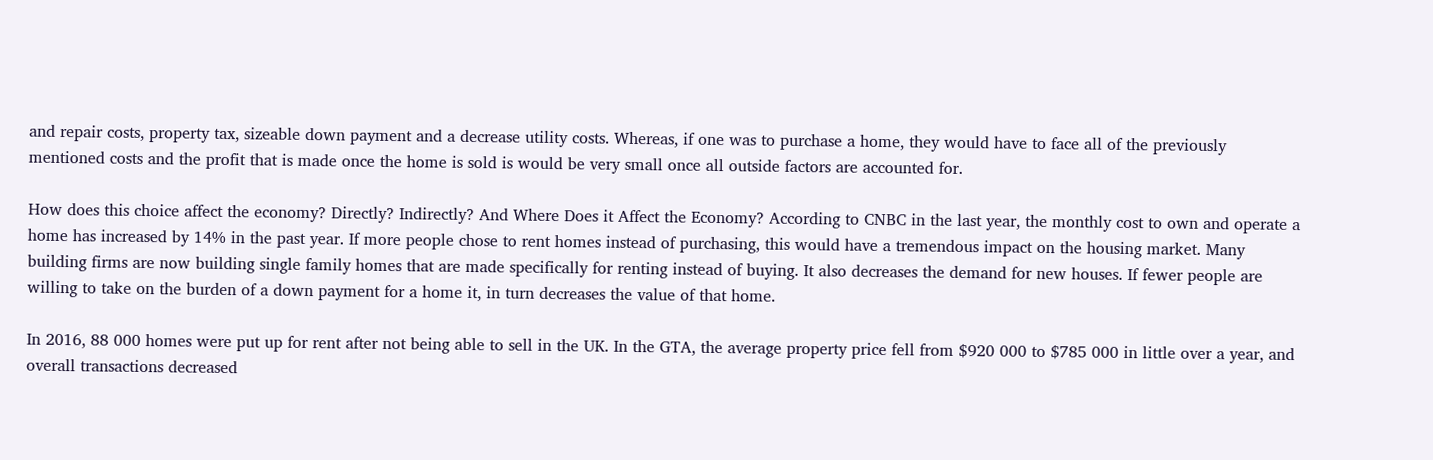and repair costs, property tax, sizeable down payment and a decrease utility costs. Whereas, if one was to purchase a home, they would have to face all of the previously mentioned costs and the profit that is made once the home is sold is would be very small once all outside factors are accounted for.

How does this choice affect the economy? Directly? Indirectly? And Where Does it Affect the Economy? According to CNBC in the last year, the monthly cost to own and operate a home has increased by 14% in the past year. If more people chose to rent homes instead of purchasing, this would have a tremendous impact on the housing market. Many building firms are now building single family homes that are made specifically for renting instead of buying. It also decreases the demand for new houses. If fewer people are willing to take on the burden of a down payment for a home it, in turn decreases the value of that home.

In 2016, 88 000 homes were put up for rent after not being able to sell in the UK. In the GTA, the average property price fell from $920 000 to $785 000 in little over a year, and overall transactions decreased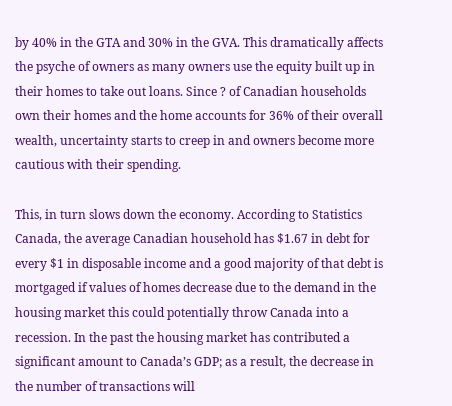by 40% in the GTA and 30% in the GVA. This dramatically affects the psyche of owners as many owners use the equity built up in their homes to take out loans. Since ? of Canadian households own their homes and the home accounts for 36% of their overall wealth, uncertainty starts to creep in and owners become more cautious with their spending.

This, in turn slows down the economy. According to Statistics Canada, the average Canadian household has $1.67 in debt for every $1 in disposable income and a good majority of that debt is mortgaged if values of homes decrease due to the demand in the housing market this could potentially throw Canada into a recession. In the past the housing market has contributed a significant amount to Canada’s GDP; as a result, the decrease in the number of transactions will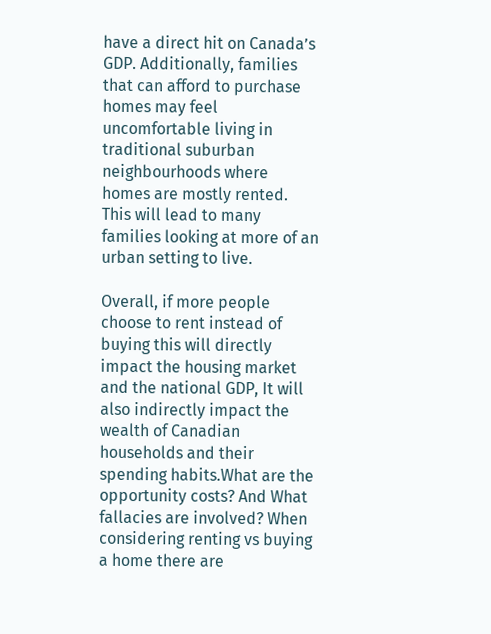have a direct hit on Canada’s GDP. Additionally, families that can afford to purchase homes may feel uncomfortable living in traditional suburban neighbourhoods where homes are mostly rented. This will lead to many families looking at more of an urban setting to live.

Overall, if more people choose to rent instead of buying this will directly impact the housing market and the national GDP, It will also indirectly impact the wealth of Canadian households and their spending habits.What are the opportunity costs? And What fallacies are involved? When considering renting vs buying a home there are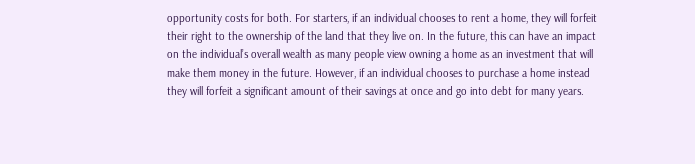opportunity costs for both. For starters, if an individual chooses to rent a home, they will forfeit their right to the ownership of the land that they live on. In the future, this can have an impact on the individual’s overall wealth as many people view owning a home as an investment that will make them money in the future. However, if an individual chooses to purchase a home instead they will forfeit a significant amount of their savings at once and go into debt for many years.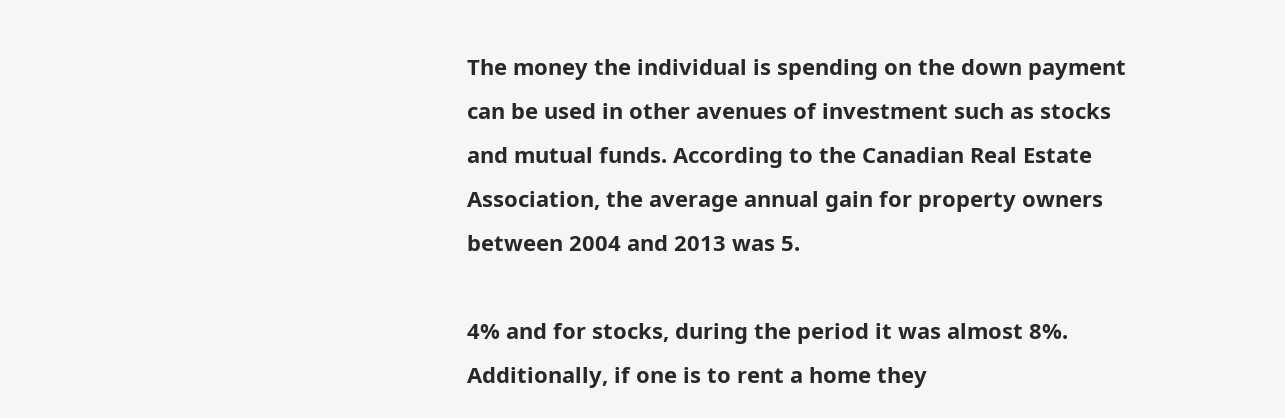The money the individual is spending on the down payment can be used in other avenues of investment such as stocks and mutual funds. According to the Canadian Real Estate Association, the average annual gain for property owners between 2004 and 2013 was 5.

4% and for stocks, during the period it was almost 8%. Additionally, if one is to rent a home they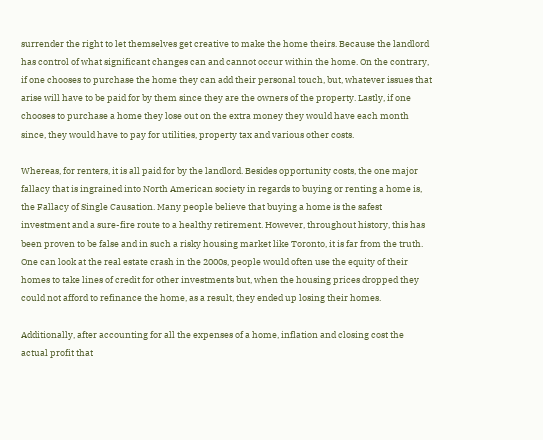surrender the right to let themselves get creative to make the home theirs. Because the landlord has control of what significant changes can and cannot occur within the home. On the contrary, if one chooses to purchase the home they can add their personal touch, but, whatever issues that arise will have to be paid for by them since they are the owners of the property. Lastly, if one chooses to purchase a home they lose out on the extra money they would have each month since, they would have to pay for utilities, property tax and various other costs.

Whereas, for renters, it is all paid for by the landlord. Besides opportunity costs, the one major fallacy that is ingrained into North American society in regards to buying or renting a home is, the Fallacy of Single Causation. Many people believe that buying a home is the safest investment and a sure-fire route to a healthy retirement. However, throughout history, this has been proven to be false and in such a risky housing market like Toronto, it is far from the truth. One can look at the real estate crash in the 2000s, people would often use the equity of their homes to take lines of credit for other investments but, when the housing prices dropped they could not afford to refinance the home, as a result, they ended up losing their homes.

Additionally, after accounting for all the expenses of a home, inflation and closing cost the actual profit that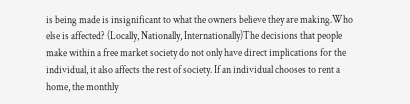is being made is insignificant to what the owners believe they are making.Who else is affected? (Locally, Nationally, Internationally)The decisions that people make within a free market society do not only have direct implications for the individual, it also affects the rest of society. If an individual chooses to rent a home, the monthly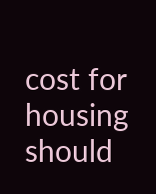cost for housing should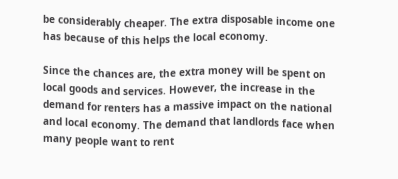be considerably cheaper. The extra disposable income one has because of this helps the local economy.

Since the chances are, the extra money will be spent on local goods and services. However, the increase in the demand for renters has a massive impact on the national and local economy. The demand that landlords face when many people want to rent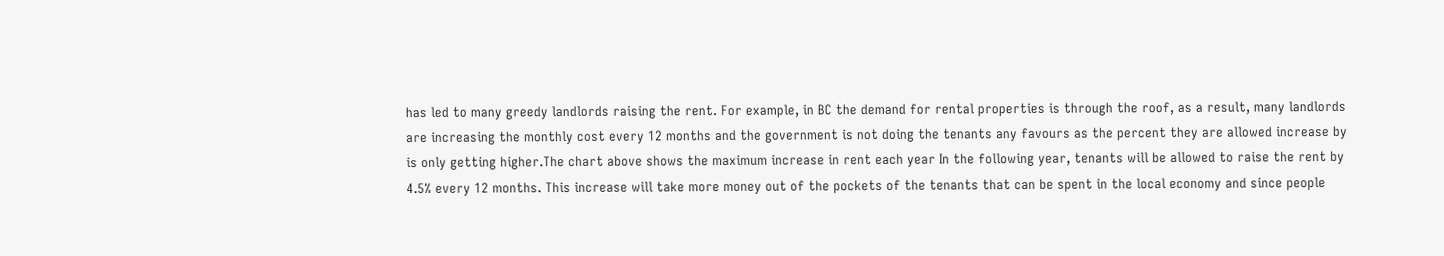has led to many greedy landlords raising the rent. For example, in BC the demand for rental properties is through the roof, as a result, many landlords are increasing the monthly cost every 12 months and the government is not doing the tenants any favours as the percent they are allowed increase by is only getting higher.The chart above shows the maximum increase in rent each year In the following year, tenants will be allowed to raise the rent by 4.5% every 12 months. This increase will take more money out of the pockets of the tenants that can be spent in the local economy and since people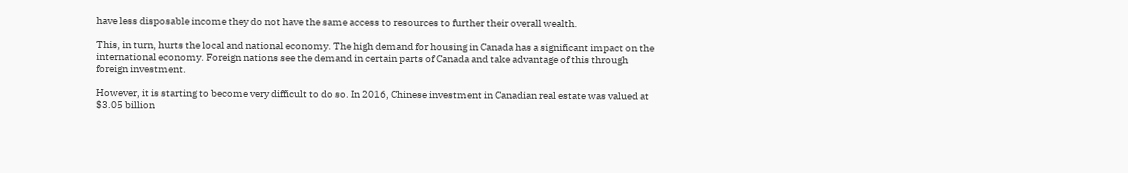have less disposable income they do not have the same access to resources to further their overall wealth.

This, in turn, hurts the local and national economy. The high demand for housing in Canada has a significant impact on the international economy. Foreign nations see the demand in certain parts of Canada and take advantage of this through foreign investment.

However, it is starting to become very difficult to do so. In 2016, Chinese investment in Canadian real estate was valued at $3.05 billion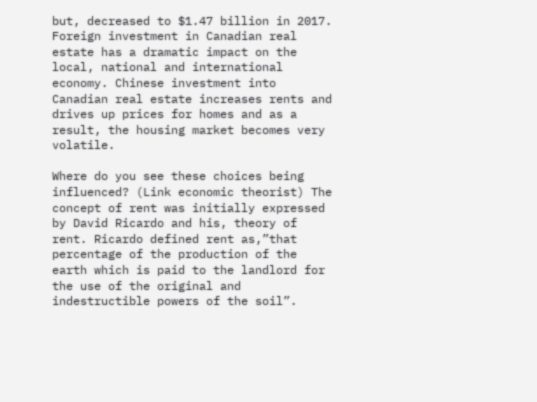but, decreased to $1.47 billion in 2017. Foreign investment in Canadian real estate has a dramatic impact on the local, national and international economy. Chinese investment into Canadian real estate increases rents and drives up prices for homes and as a result, the housing market becomes very volatile.

Where do you see these choices being influenced? (Link economic theorist) The concept of rent was initially expressed by David Ricardo and his, theory of rent. Ricardo defined rent as,”that percentage of the production of the earth which is paid to the landlord for the use of the original and indestructible powers of the soil”.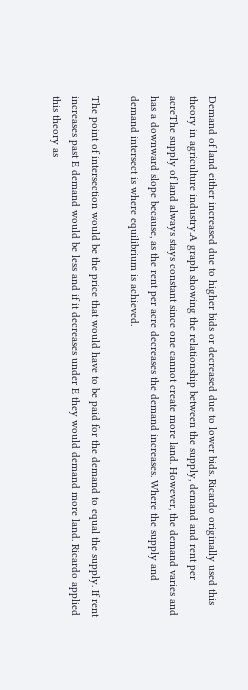Demand of land either increased due to higher bids or decreased due to lower bids. Ricardo originally used this theory in agriculture industry.A graph showing the relationship between the supply, demand and rent per acreThe supply of land always stays constant since one cannot create more land. However, the demand varies and has a downward slope because, as the rent per acre decreases the demand increases. Where the supply and demand intersect is where equilibrium is achieved.

The point of intersection would be the price that would have to be paid for the demand to equal the supply. If rent increases past E demand would be less and if it decreases under E they would demand more land. Ricardo applied this theory as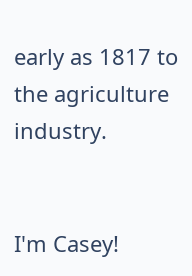early as 1817 to the agriculture industry.


I'm Casey!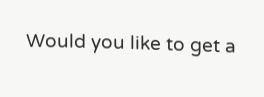Would you like to get a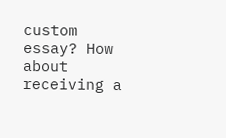custom essay? How about receiving a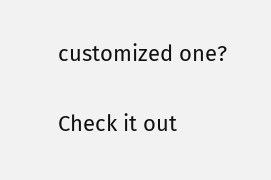customized one?

Check it out